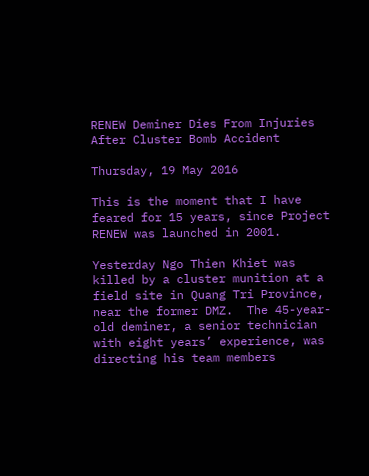RENEW Deminer Dies From Injuries After Cluster Bomb Accident

Thursday, 19 May 2016

This is the moment that I have feared for 15 years, since Project RENEW was launched in 2001.

Yesterday Ngo Thien Khiet was killed by a cluster munition at a field site in Quang Tri Province, near the former DMZ.  The 45-year-old deminer, a senior technician with eight years’ experience, was directing his team members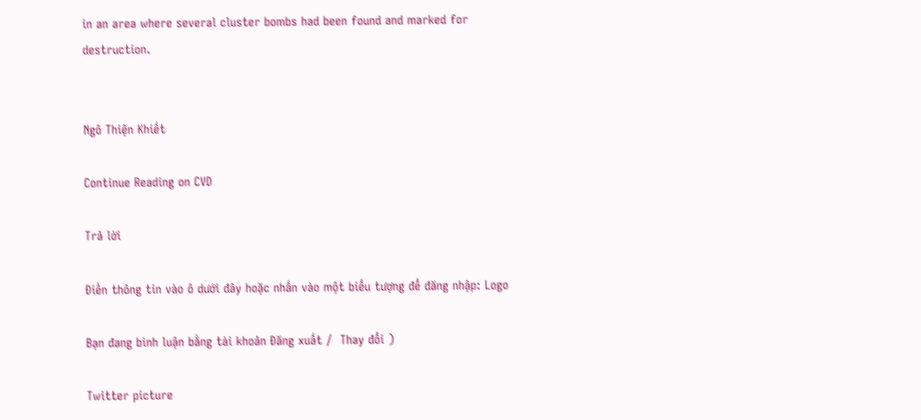in an area where several cluster bombs had been found and marked for destruction.


Ngô Thiện Khiết

Continue Reading on CVD

Trả lời

Điền thông tin vào ô dưới đây hoặc nhấn vào một biểu tượng để đăng nhập: Logo

Bạn đang bình luận bằng tài khoản Đăng xuất /  Thay đổi )

Twitter picture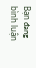Bạn đang bình luận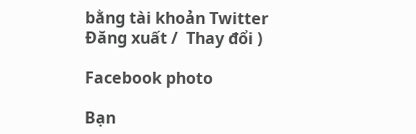bằng tài khoản Twitter Đăng xuất /  Thay đổi )

Facebook photo

Bạn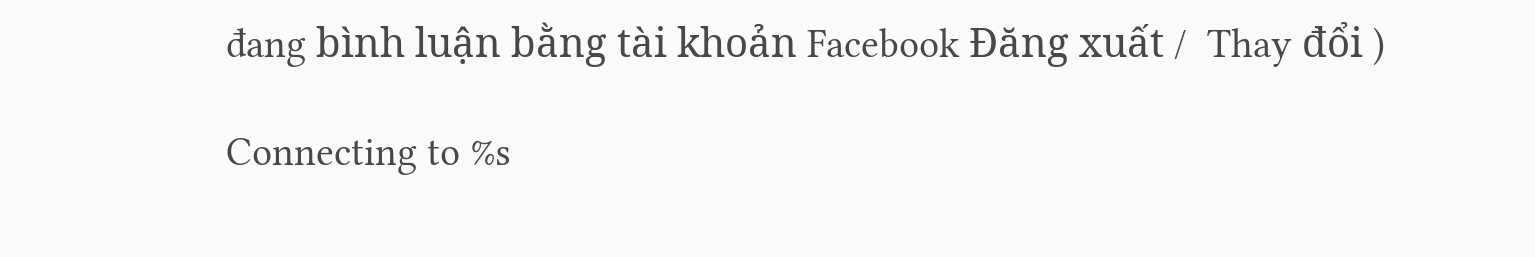đang bình luận bằng tài khoản Facebook Đăng xuất /  Thay đổi )

Connecting to %s